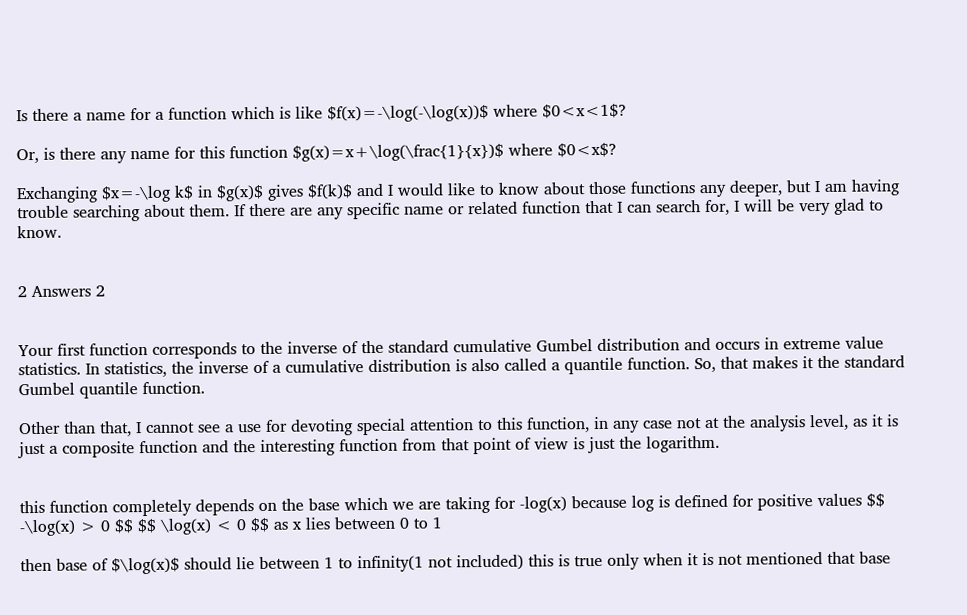Is there a name for a function which is like $f(x)=-\log(-\log(x))$ where $0<x<1$?

Or, is there any name for this function $g(x)=x+\log(\frac{1}{x})$ where $0<x$?

Exchanging $x=-\log k$ in $g(x)$ gives $f(k)$ and I would like to know about those functions any deeper, but I am having trouble searching about them. If there are any specific name or related function that I can search for, I will be very glad to know.


2 Answers 2


Your first function corresponds to the inverse of the standard cumulative Gumbel distribution and occurs in extreme value statistics. In statistics, the inverse of a cumulative distribution is also called a quantile function. So, that makes it the standard Gumbel quantile function.

Other than that, I cannot see a use for devoting special attention to this function, in any case not at the analysis level, as it is just a composite function and the interesting function from that point of view is just the logarithm.


this function completely depends on the base which we are taking for -log(x) because log is defined for positive values $$ -\log(x) > 0 $$ $$ \log(x) < 0 $$ as x lies between 0 to 1

then base of $\log(x)$ should lie between 1 to infinity(1 not included) this is true only when it is not mentioned that base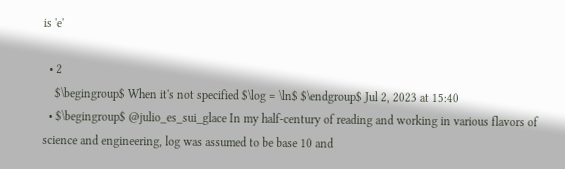is 'e'

  • 2
    $\begingroup$ When it's not specified $\log = \ln$ $\endgroup$ Jul 2, 2023 at 15:40
  • $\begingroup$ @julio_es_sui_glace In my half-century of reading and working in various flavors of science and engineering, log was assumed to be base 10 and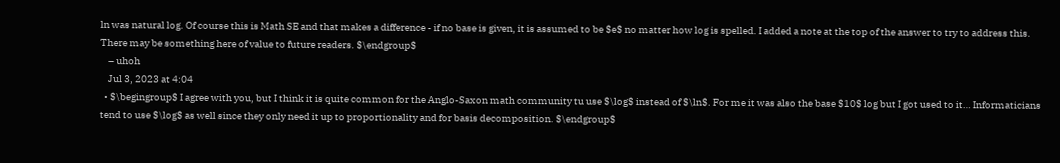ln was natural log. Of course this is Math SE and that makes a difference - if no base is given, it is assumed to be $e$ no matter how log is spelled. I added a note at the top of the answer to try to address this. There may be something here of value to future readers. $\endgroup$
    – uhoh
    Jul 3, 2023 at 4:04
  • $\begingroup$ I agree with you, but I think it is quite common for the Anglo-Saxon math community tu use $\log$ instead of $\ln$. For me it was also the base $10$ log but I got used to it… Informaticians tend to use $\log$ as well since they only need it up to proportionality and for basis decomposition. $\endgroup$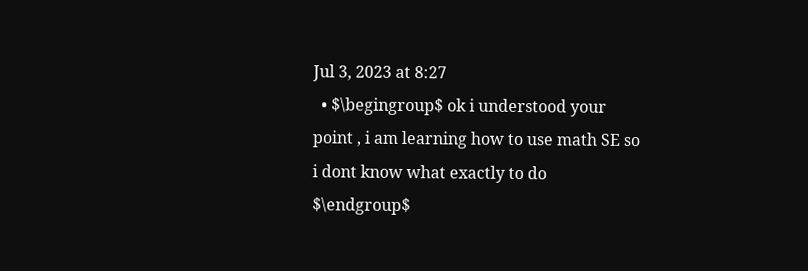Jul 3, 2023 at 8:27
  • $\begingroup$ ok i understood your point , i am learning how to use math SE so i dont know what exactly to do $\endgroup$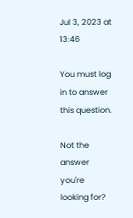Jul 3, 2023 at 13:46

You must log in to answer this question.

Not the answer you're looking for?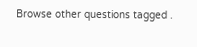Browse other questions tagged .